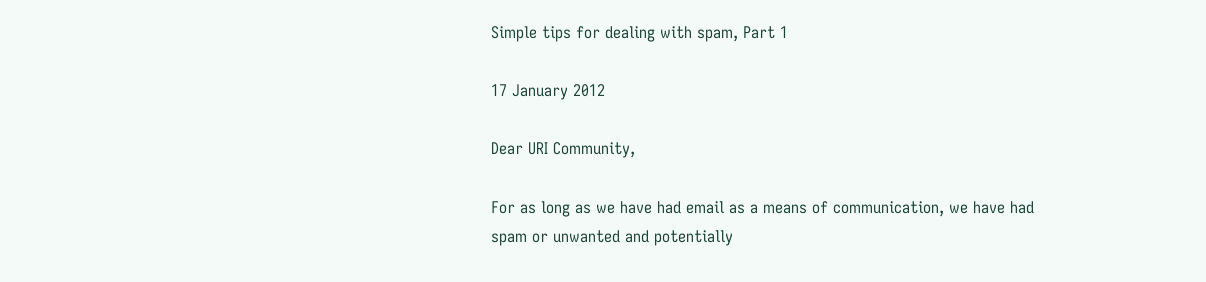Simple tips for dealing with spam, Part 1

17 January 2012

Dear URI Community,

For as long as we have had email as a means of communication, we have had spam or unwanted and potentially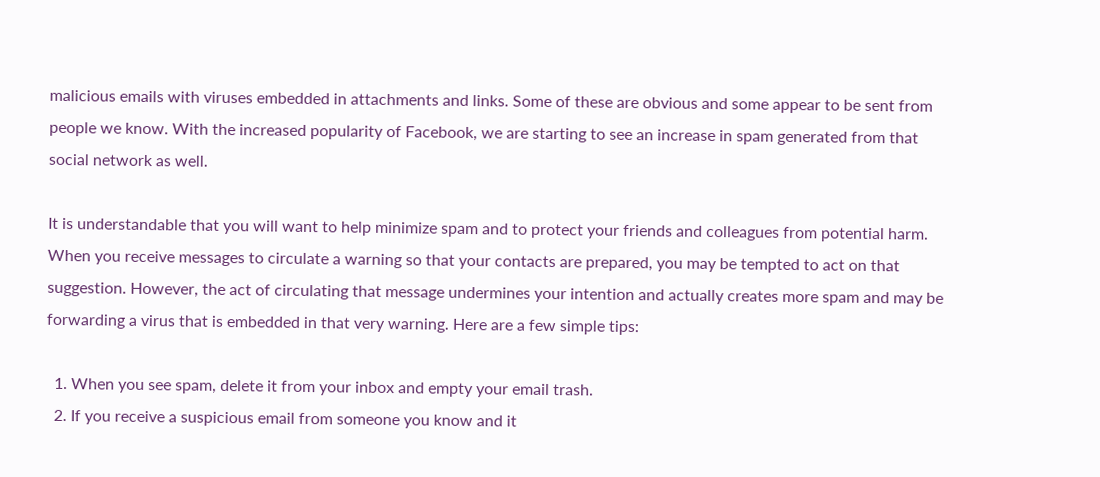malicious emails with viruses embedded in attachments and links. Some of these are obvious and some appear to be sent from people we know. With the increased popularity of Facebook, we are starting to see an increase in spam generated from that social network as well.

It is understandable that you will want to help minimize spam and to protect your friends and colleagues from potential harm. When you receive messages to circulate a warning so that your contacts are prepared, you may be tempted to act on that suggestion. However, the act of circulating that message undermines your intention and actually creates more spam and may be forwarding a virus that is embedded in that very warning. Here are a few simple tips:

  1. When you see spam, delete it from your inbox and empty your email trash.
  2. If you receive a suspicious email from someone you know and it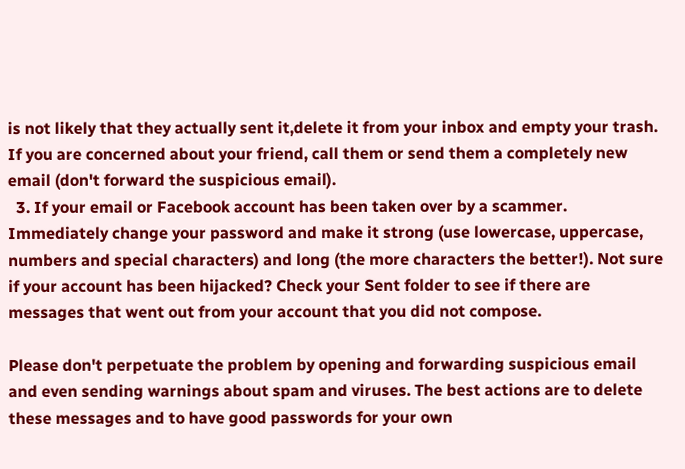is not likely that they actually sent it,delete it from your inbox and empty your trash. If you are concerned about your friend, call them or send them a completely new email (don't forward the suspicious email).
  3. If your email or Facebook account has been taken over by a scammer. Immediately change your password and make it strong (use lowercase, uppercase, numbers and special characters) and long (the more characters the better!). Not sure if your account has been hijacked? Check your Sent folder to see if there are messages that went out from your account that you did not compose.

Please don't perpetuate the problem by opening and forwarding suspicious email and even sending warnings about spam and viruses. The best actions are to delete these messages and to have good passwords for your own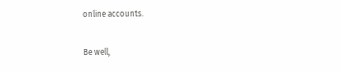online accounts.

Be well,